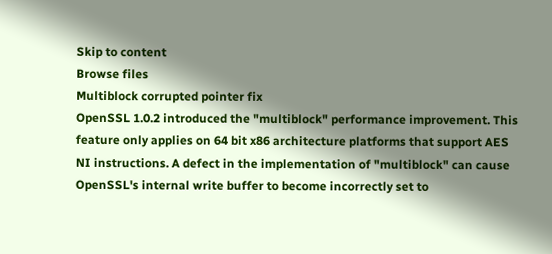Skip to content
Browse files
Multiblock corrupted pointer fix
OpenSSL 1.0.2 introduced the "multiblock" performance improvement. This
feature only applies on 64 bit x86 architecture platforms that support AES
NI instructions. A defect in the implementation of "multiblock" can cause
OpenSSL's internal write buffer to become incorrectly set to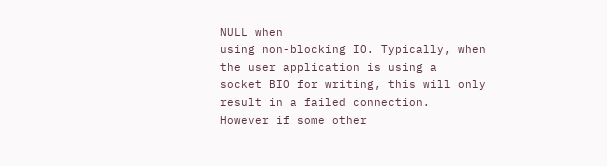NULL when
using non-blocking IO. Typically, when the user application is using a
socket BIO for writing, this will only result in a failed connection.
However if some other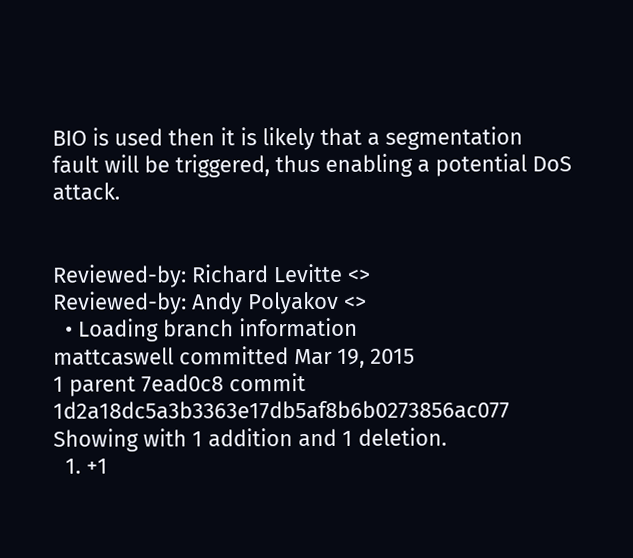BIO is used then it is likely that a segmentation
fault will be triggered, thus enabling a potential DoS attack.


Reviewed-by: Richard Levitte <>
Reviewed-by: Andy Polyakov <>
  • Loading branch information
mattcaswell committed Mar 19, 2015
1 parent 7ead0c8 commit 1d2a18dc5a3b3363e17db5af8b6b0273856ac077
Showing with 1 addition and 1 deletion.
  1. +1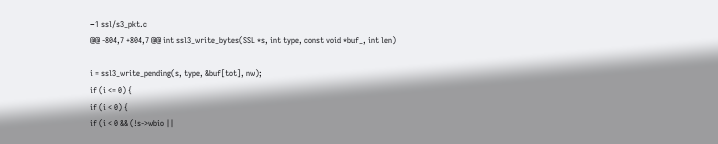−1 ssl/s3_pkt.c
@@ -804,7 +804,7 @@ int ssl3_write_bytes(SSL *s, int type, const void *buf_, int len)

i = ssl3_write_pending(s, type, &buf[tot], nw);
if (i <= 0) {
if (i < 0) {
if (i < 0 && (!s->wbio ||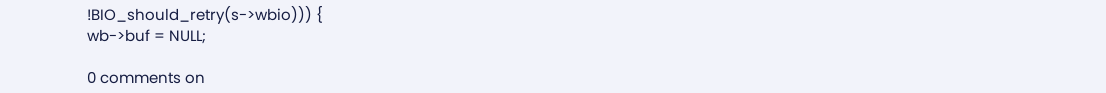!BIO_should_retry(s->wbio))) {
wb->buf = NULL;

0 comments on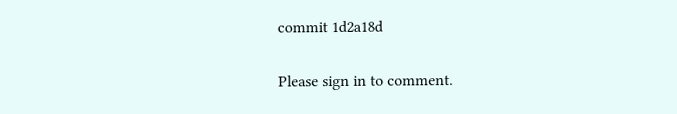commit 1d2a18d

Please sign in to comment.